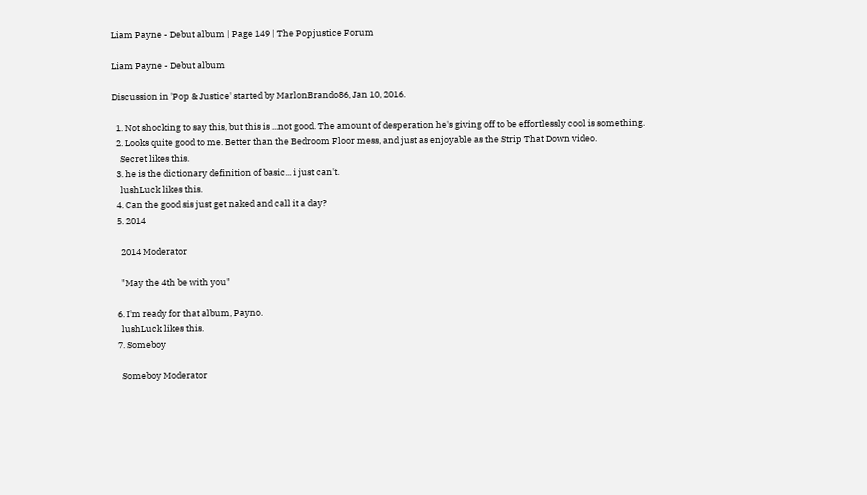Liam Payne - Debut album | Page 149 | The Popjustice Forum

Liam Payne - Debut album

Discussion in 'Pop & Justice' started by MarlonBrando86, Jan 10, 2016.

  1. Not shocking to say this, but this is ...not good. The amount of desperation he's giving off to be effortlessly cool is something.
  2. Looks quite good to me. Better than the Bedroom Floor mess, and just as enjoyable as the Strip That Down video.
    Secret likes this.
  3. he is the dictionary definition of basic... i just can't.
    lushLuck likes this.
  4. Can the good sis just get naked and call it a day?
  5. 2014

    2014 Moderator

    "May the 4th be with you"

  6. I'm ready for that album, Payno.
    lushLuck likes this.
  7. Someboy

    Someboy Moderator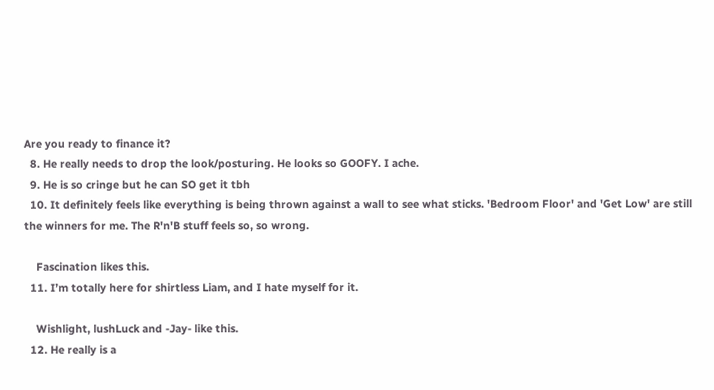Are you ready to finance it?
  8. He really needs to drop the look/posturing. He looks so GOOFY. I ache.
  9. He is so cringe but he can SO get it tbh
  10. It definitely feels like everything is being thrown against a wall to see what sticks. 'Bedroom Floor' and 'Get Low' are still the winners for me. The R'n'B stuff feels so, so wrong.

    Fascination likes this.
  11. I’m totally here for shirtless Liam, and I hate myself for it.

    Wishlight, lushLuck and -Jay- like this.
  12. He really is a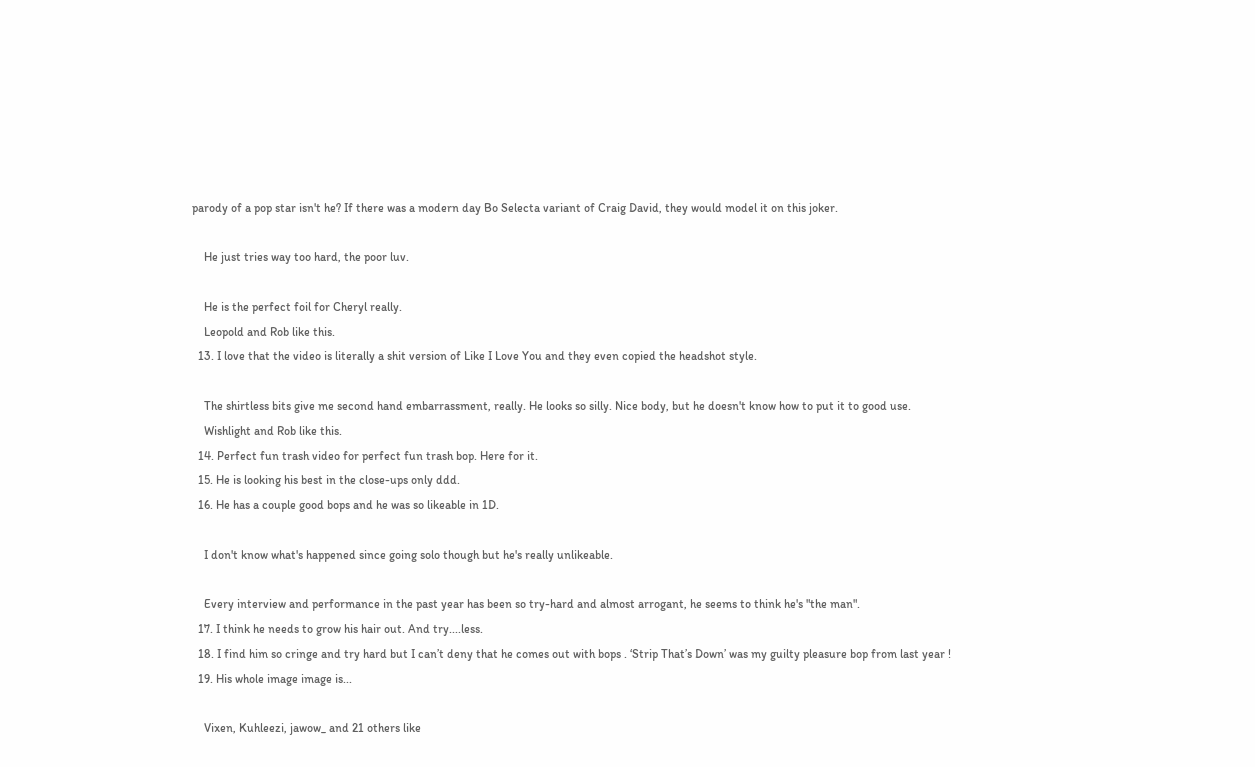parody of a pop star isn't he? If there was a modern day Bo Selecta variant of Craig David, they would model it on this joker.

    He just tries way too hard, the poor luv.

    He is the perfect foil for Cheryl really.
    Leopold and Rob like this.
  13. I love that the video is literally a shit version of Like I Love You and they even copied the headshot style.

    The shirtless bits give me second hand embarrassment, really. He looks so silly. Nice body, but he doesn't know how to put it to good use.
    Wishlight and Rob like this.
  14. Perfect fun trash video for perfect fun trash bop. Here for it.
  15. He is looking his best in the close-ups only ddd.
  16. He has a couple good bops and he was so likeable in 1D.

    I don't know what's happened since going solo though but he's really unlikeable.

    Every interview and performance in the past year has been so try-hard and almost arrogant, he seems to think he's "the man".
  17. I think he needs to grow his hair out. And try....less.
  18. I find him so cringe and try hard but I can’t deny that he comes out with bops . ‘Strip That’s Down’ was my guilty pleasure bop from last year !
  19. His whole image image is...

    Vixen, Kuhleezi, jawow_ and 21 others like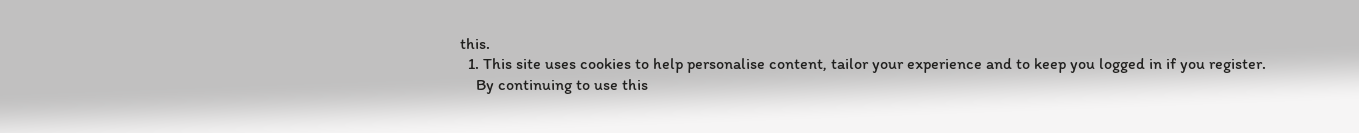this.
  1. This site uses cookies to help personalise content, tailor your experience and to keep you logged in if you register.
    By continuing to use this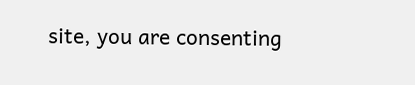site, you are consenting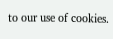to our use of cookies.